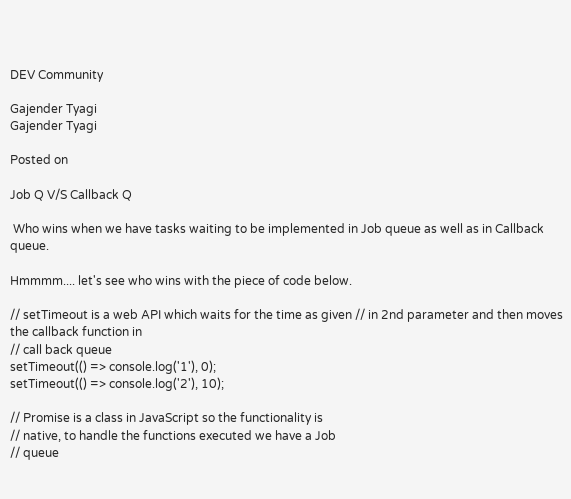DEV Community

Gajender Tyagi
Gajender Tyagi

Posted on

Job Q V/S Callback Q

 Who wins when we have tasks waiting to be implemented in Job queue as well as in Callback queue.

Hmmmm.... let's see who wins with the piece of code below.

// setTimeout is a web API which waits for the time as given // in 2nd parameter and then moves the callback function in
// call back queue
setTimeout(() => console.log('1'), 0);
setTimeout(() => console.log('2'), 10);

// Promise is a class in JavaScript so the functionality is
// native, to handle the functions executed we have a Job
// queue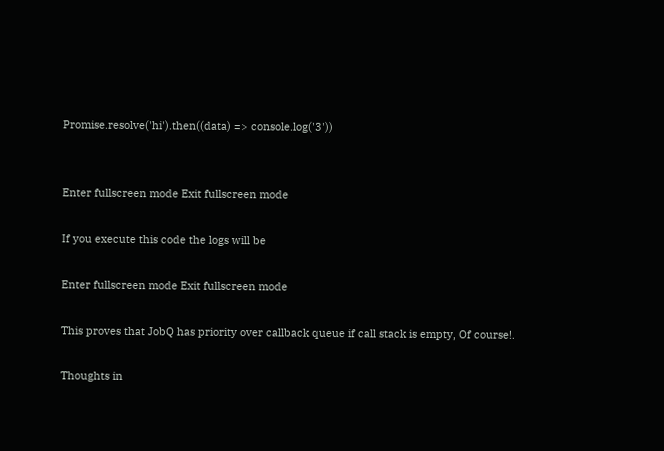Promise.resolve('hi').then((data) => console.log('3'))


Enter fullscreen mode Exit fullscreen mode

If you execute this code the logs will be

Enter fullscreen mode Exit fullscreen mode

This proves that JobQ has priority over callback queue if call stack is empty, Of course!.

Thoughts in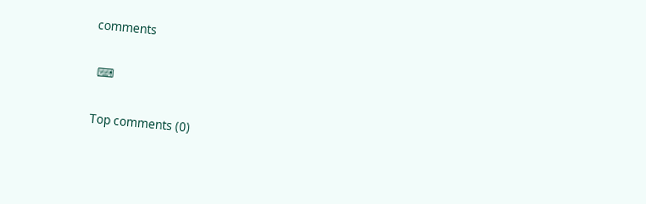comments

 ⌨

Top comments (0)